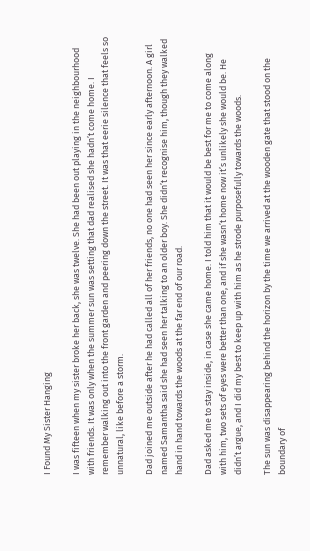I Found My Sister Hanging

I was fifteen when my sister broke her back, she was twelve. She had been out playing in the neighbourhood with friends. It was only when the summer sun was setting that dad realised she hadn’t come home. I remember walking out into the front garden and peering down the street. It was that eerie silence that feels so unnatural, like before a storm.

Dad joined me outside after he had called all of her friends, no one had seen her since early afternoon. A girl named Samantha said she had seen her talking to an older boy. She didn’t recognise him, though they walked hand in hand towards the woods at the far end of our road.

Dad asked me to stay inside, in case she came home. I told him that it would be best for me to come along with him, two sets of eyes were better than one, and if she wasn’t home now it’s unlikely she would be. He didn’t argue, and I did my best to keep up with him as he strode purposefully towards the woods.

The sun was disappearing behind the horizon by the time we arrived at the wooden gate that stood on the boundary of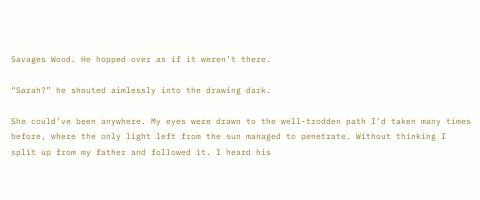Savages Wood. He hopped over as if it weren’t there.

“Sarah?” he shouted aimlessly into the drawing dark.

She could’ve been anywhere. My eyes were drawn to the well-trodden path I’d taken many times before, where the only light left from the sun managed to penetrate. Without thinking I split up from my father and followed it. I heard his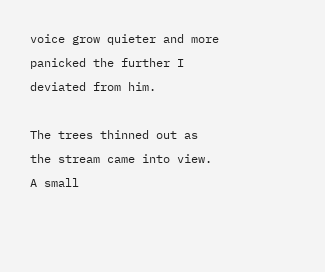voice grow quieter and more panicked the further I deviated from him.

The trees thinned out as the stream came into view. A small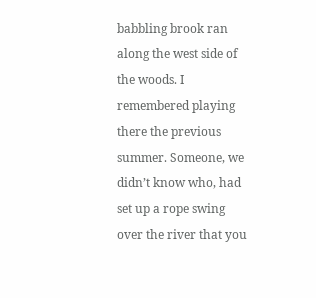babbling brook ran along the west side of the woods. I remembered playing there the previous summer. Someone, we didn’t know who, had set up a rope swing over the river that you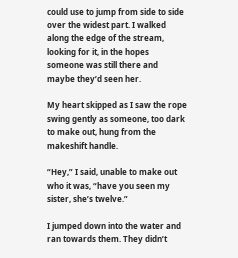could use to jump from side to side over the widest part. I walked along the edge of the stream, looking for it, in the hopes someone was still there and maybe they’d seen her.

My heart skipped as I saw the rope swing gently as someone, too dark to make out, hung from the makeshift handle.

“Hey,” I said, unable to make out who it was, “have you seen my sister, she’s twelve.”

I jumped down into the water and ran towards them. They didn’t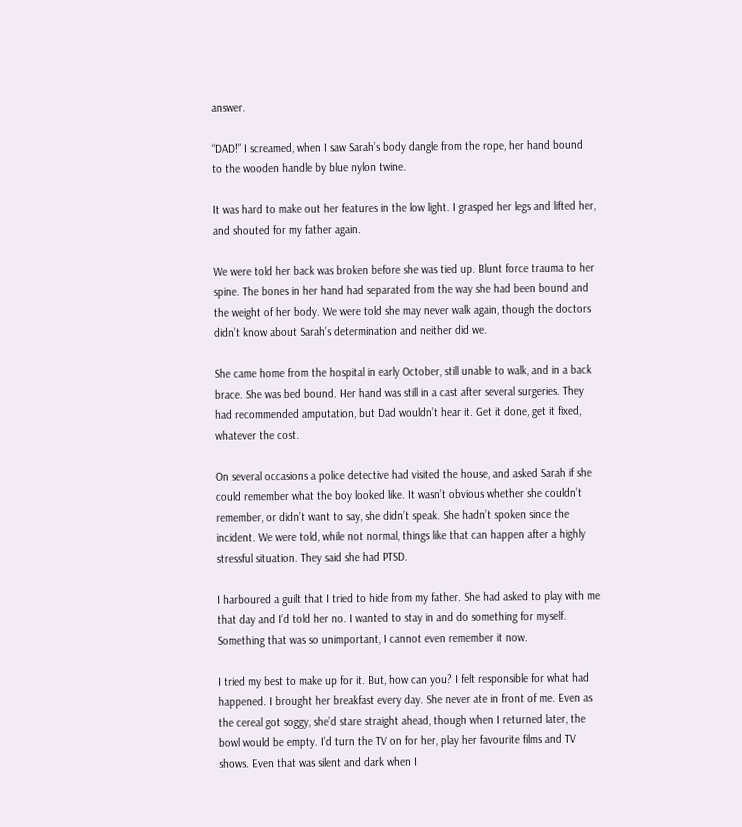answer.

“DAD!” I screamed, when I saw Sarah’s body dangle from the rope, her hand bound to the wooden handle by blue nylon twine.

It was hard to make out her features in the low light. I grasped her legs and lifted her, and shouted for my father again.

We were told her back was broken before she was tied up. Blunt force trauma to her spine. The bones in her hand had separated from the way she had been bound and the weight of her body. We were told she may never walk again, though the doctors didn’t know about Sarah’s determination and neither did we.

She came home from the hospital in early October, still unable to walk, and in a back brace. She was bed bound. Her hand was still in a cast after several surgeries. They had recommended amputation, but Dad wouldn’t hear it. Get it done, get it fixed, whatever the cost.

On several occasions a police detective had visited the house, and asked Sarah if she could remember what the boy looked like. It wasn’t obvious whether she couldn’t remember, or didn’t want to say, she didn’t speak. She hadn’t spoken since the incident. We were told, while not normal, things like that can happen after a highly stressful situation. They said she had PTSD.

I harboured a guilt that I tried to hide from my father. She had asked to play with me that day and I’d told her no. I wanted to stay in and do something for myself. Something that was so unimportant, I cannot even remember it now.

I tried my best to make up for it. But, how can you? I felt responsible for what had happened. I brought her breakfast every day. She never ate in front of me. Even as the cereal got soggy, she’d stare straight ahead, though when I returned later, the bowl would be empty. I’d turn the TV on for her, play her favourite films and TV shows. Even that was silent and dark when I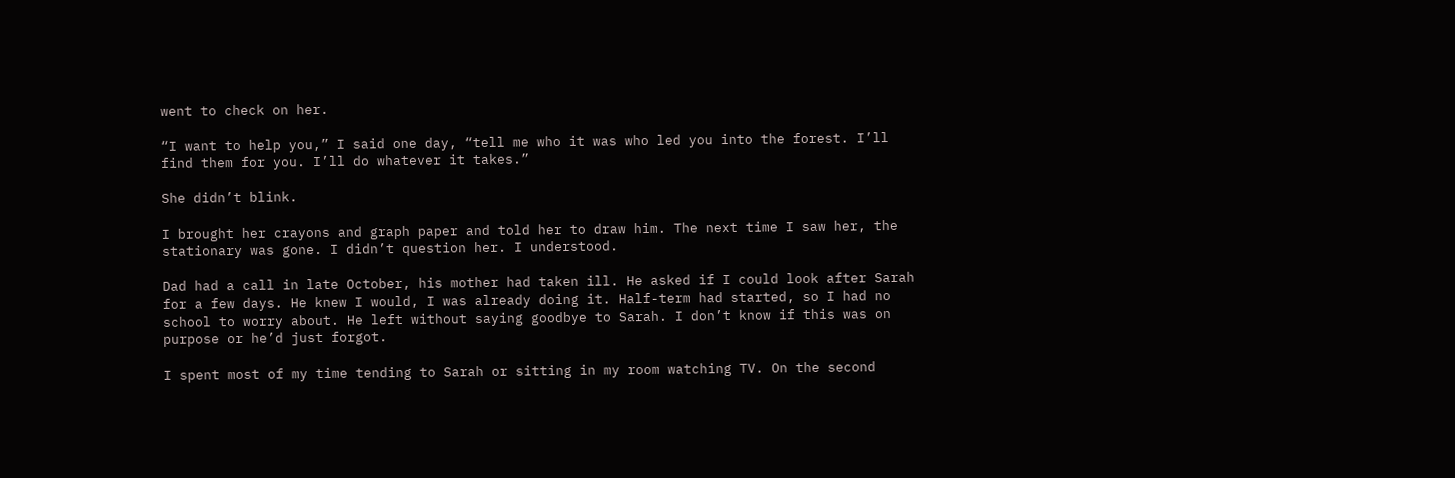went to check on her.

“I want to help you,” I said one day, “tell me who it was who led you into the forest. I’ll find them for you. I’ll do whatever it takes.”

She didn’t blink.

I brought her crayons and graph paper and told her to draw him. The next time I saw her, the stationary was gone. I didn’t question her. I understood.

Dad had a call in late October, his mother had taken ill. He asked if I could look after Sarah for a few days. He knew I would, I was already doing it. Half-term had started, so I had no school to worry about. He left without saying goodbye to Sarah. I don’t know if this was on purpose or he’d just forgot.

I spent most of my time tending to Sarah or sitting in my room watching TV. On the second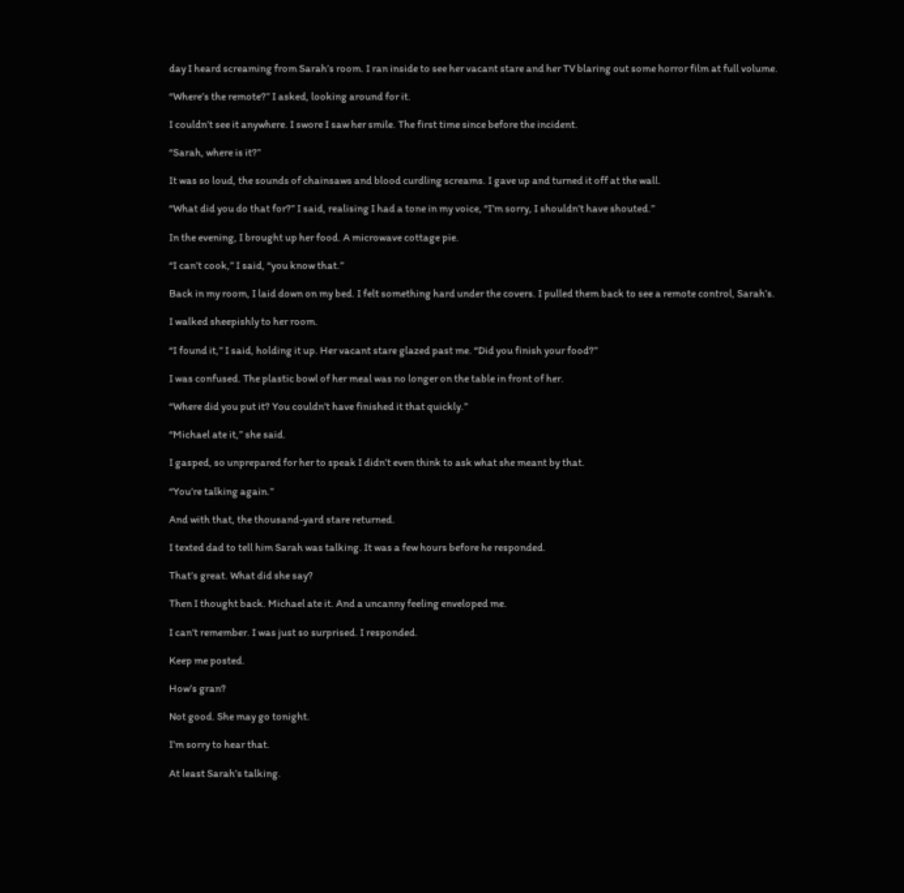day I heard screaming from Sarah’s room. I ran inside to see her vacant stare and her TV blaring out some horror film at full volume.

“Where’s the remote?” I asked, looking around for it.

I couldn’t see it anywhere. I swore I saw her smile. The first time since before the incident.

“Sarah, where is it?”

It was so loud, the sounds of chainsaws and blood curdling screams. I gave up and turned it off at the wall.

“What did you do that for?” I said, realising I had a tone in my voice, “I’m sorry, I shouldn’t have shouted.”

In the evening, I brought up her food. A microwave cottage pie.

“I can’t cook,” I said, “you know that.”

Back in my room, I laid down on my bed. I felt something hard under the covers. I pulled them back to see a remote control, Sarah’s.

I walked sheepishly to her room.

“I found it,” I said, holding it up. Her vacant stare glazed past me. “Did you finish your food?”

I was confused. The plastic bowl of her meal was no longer on the table in front of her.

“Where did you put it? You couldn’t have finished it that quickly.”

“Michael ate it,” she said.

I gasped, so unprepared for her to speak I didn’t even think to ask what she meant by that.

“You’re talking again.”

And with that, the thousand-yard stare returned.

I texted dad to tell him Sarah was talking. It was a few hours before he responded.

That’s great. What did she say?

Then I thought back. Michael ate it. And a uncanny feeling enveloped me.

I can’t remember. I was just so surprised. I responded.

Keep me posted.

How’s gran?

Not good. She may go tonight.

I’m sorry to hear that.

At least Sarah’s talking.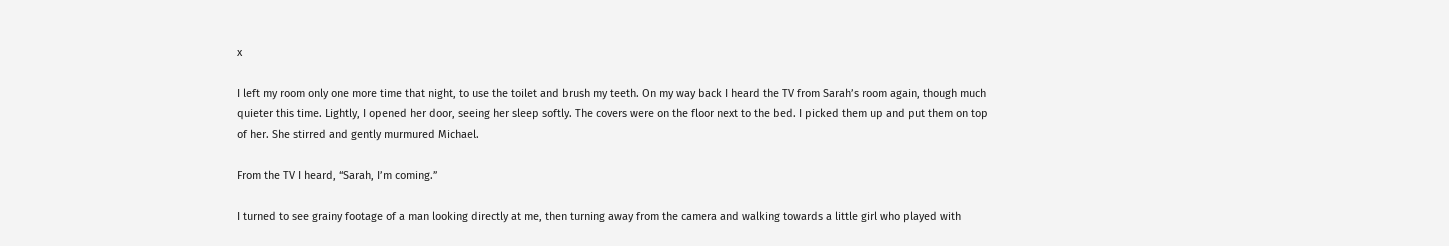x

I left my room only one more time that night, to use the toilet and brush my teeth. On my way back I heard the TV from Sarah’s room again, though much quieter this time. Lightly, I opened her door, seeing her sleep softly. The covers were on the floor next to the bed. I picked them up and put them on top of her. She stirred and gently murmured Michael.

From the TV I heard, “Sarah, I’m coming.”

I turned to see grainy footage of a man looking directly at me, then turning away from the camera and walking towards a little girl who played with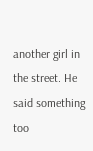another girl in the street. He said something too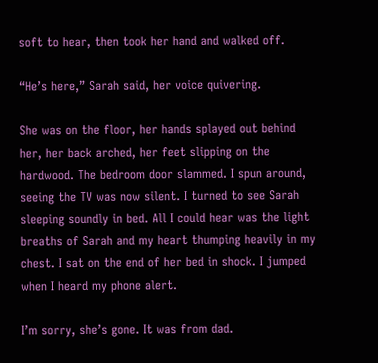soft to hear, then took her hand and walked off.

“He’s here,” Sarah said, her voice quivering.

She was on the floor, her hands splayed out behind her, her back arched, her feet slipping on the hardwood. The bedroom door slammed. I spun around, seeing the TV was now silent. I turned to see Sarah sleeping soundly in bed. All I could hear was the light breaths of Sarah and my heart thumping heavily in my chest. I sat on the end of her bed in shock. I jumped when I heard my phone alert.

I’m sorry, she’s gone. It was from dad.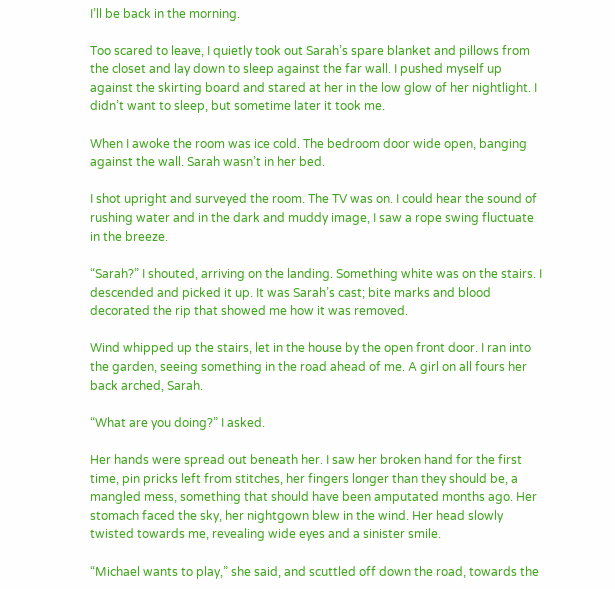I’ll be back in the morning.

Too scared to leave, I quietly took out Sarah’s spare blanket and pillows from the closet and lay down to sleep against the far wall. I pushed myself up against the skirting board and stared at her in the low glow of her nightlight. I didn’t want to sleep, but sometime later it took me.

When I awoke the room was ice cold. The bedroom door wide open, banging against the wall. Sarah wasn’t in her bed.

I shot upright and surveyed the room. The TV was on. I could hear the sound of rushing water and in the dark and muddy image, I saw a rope swing fluctuate in the breeze.

“Sarah?” I shouted, arriving on the landing. Something white was on the stairs. I descended and picked it up. It was Sarah’s cast; bite marks and blood decorated the rip that showed me how it was removed.

Wind whipped up the stairs, let in the house by the open front door. I ran into the garden, seeing something in the road ahead of me. A girl on all fours her back arched, Sarah.

“What are you doing?” I asked.

Her hands were spread out beneath her. I saw her broken hand for the first time, pin pricks left from stitches, her fingers longer than they should be, a mangled mess, something that should have been amputated months ago. Her stomach faced the sky, her nightgown blew in the wind. Her head slowly twisted towards me, revealing wide eyes and a sinister smile.

“Michael wants to play,” she said, and scuttled off down the road, towards the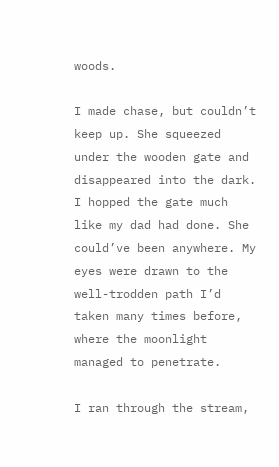woods.

I made chase, but couldn’t keep up. She squeezed under the wooden gate and disappeared into the dark. I hopped the gate much like my dad had done. She could’ve been anywhere. My eyes were drawn to the well-trodden path I’d taken many times before, where the moonlight managed to penetrate.

I ran through the stream,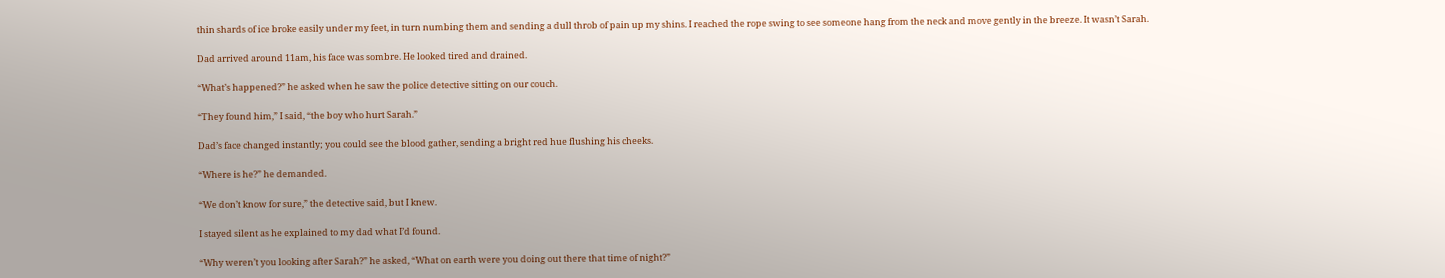thin shards of ice broke easily under my feet, in turn numbing them and sending a dull throb of pain up my shins. I reached the rope swing to see someone hang from the neck and move gently in the breeze. It wasn’t Sarah.

Dad arrived around 11am, his face was sombre. He looked tired and drained.

“What’s happened?” he asked when he saw the police detective sitting on our couch.

“They found him,” I said, “the boy who hurt Sarah.”

Dad’s face changed instantly; you could see the blood gather, sending a bright red hue flushing his cheeks.

“Where is he?” he demanded.

“We don’t know for sure,” the detective said, but I knew.

I stayed silent as he explained to my dad what I’d found.

“Why weren’t you looking after Sarah?” he asked, “What on earth were you doing out there that time of night?”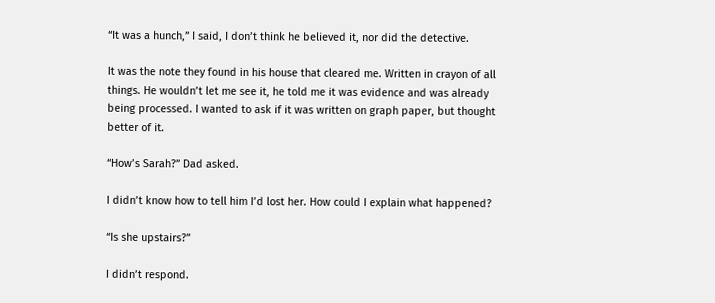“It was a hunch,” I said, I don’t think he believed it, nor did the detective.

It was the note they found in his house that cleared me. Written in crayon of all things. He wouldn’t let me see it, he told me it was evidence and was already being processed. I wanted to ask if it was written on graph paper, but thought better of it.

“How’s Sarah?” Dad asked.

I didn’t know how to tell him I’d lost her. How could I explain what happened?

“Is she upstairs?”

I didn’t respond.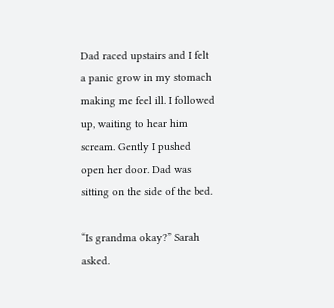Dad raced upstairs and I felt a panic grow in my stomach making me feel ill. I followed up, waiting to hear him scream. Gently I pushed open her door. Dad was sitting on the side of the bed.

“Is grandma okay?” Sarah asked.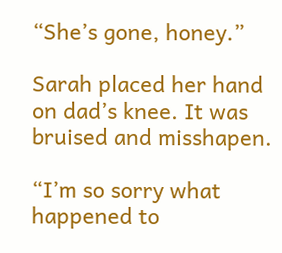“She’s gone, honey.”

Sarah placed her hand on dad’s knee. It was bruised and misshapen.

“I’m so sorry what happened to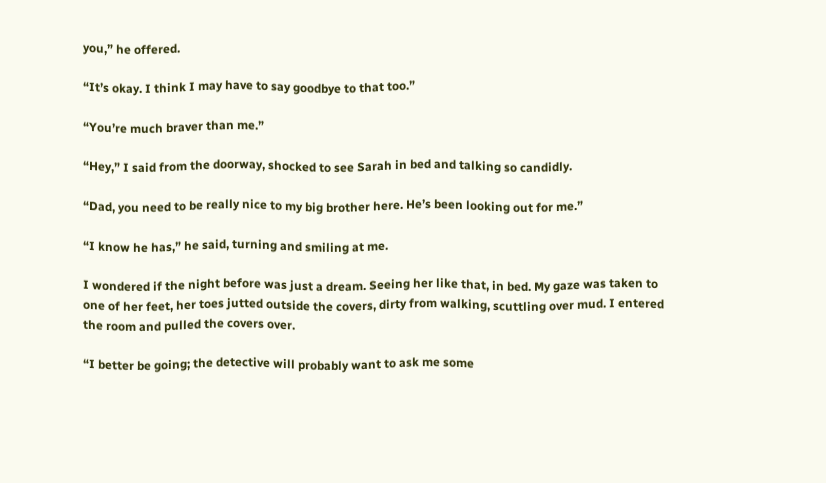you,” he offered.

“It’s okay. I think I may have to say goodbye to that too.”

“You’re much braver than me.”

“Hey,” I said from the doorway, shocked to see Sarah in bed and talking so candidly.

“Dad, you need to be really nice to my big brother here. He’s been looking out for me.”

“I know he has,” he said, turning and smiling at me.

I wondered if the night before was just a dream. Seeing her like that, in bed. My gaze was taken to one of her feet, her toes jutted outside the covers, dirty from walking, scuttling over mud. I entered the room and pulled the covers over.

“I better be going; the detective will probably want to ask me some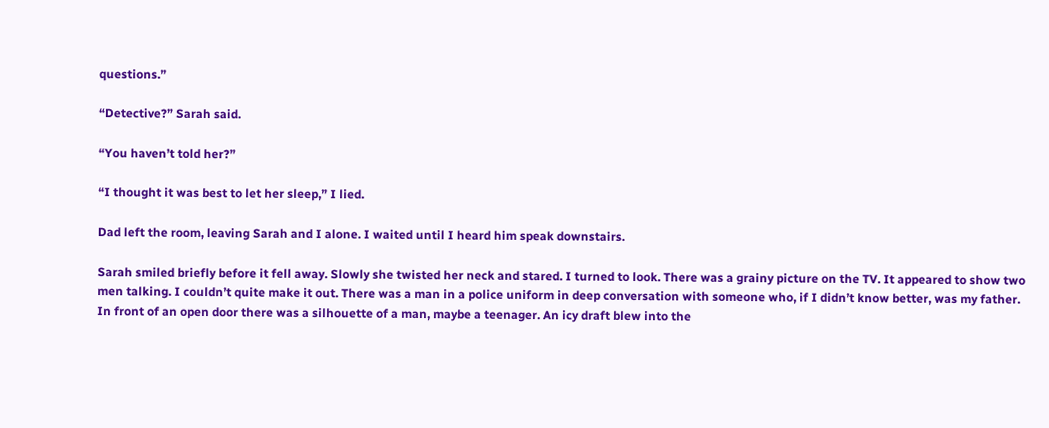questions.”

“Detective?” Sarah said.

“You haven’t told her?”

“I thought it was best to let her sleep,” I lied.

Dad left the room, leaving Sarah and I alone. I waited until I heard him speak downstairs.

Sarah smiled briefly before it fell away. Slowly she twisted her neck and stared. I turned to look. There was a grainy picture on the TV. It appeared to show two men talking. I couldn’t quite make it out. There was a man in a police uniform in deep conversation with someone who, if I didn’t know better, was my father. In front of an open door there was a silhouette of a man, maybe a teenager. An icy draft blew into the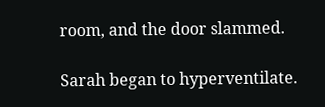room, and the door slammed.

Sarah began to hyperventilate.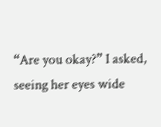“Are you okay?” I asked, seeing her eyes wide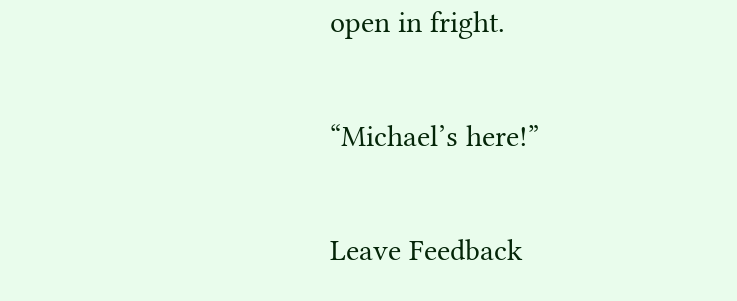open in fright.

“Michael’s here!”

Leave Feedback